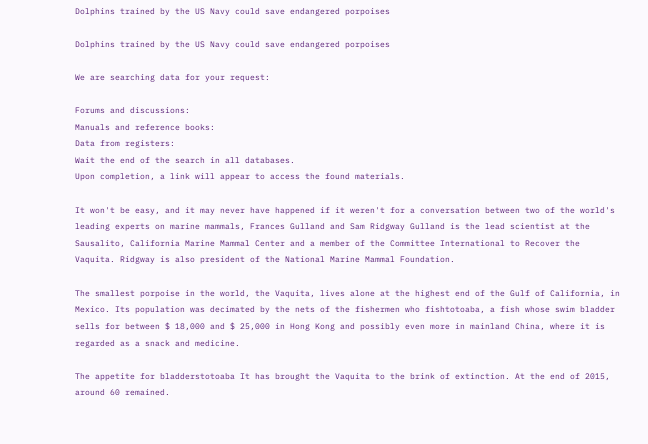Dolphins trained by the US Navy could save endangered porpoises

Dolphins trained by the US Navy could save endangered porpoises

We are searching data for your request:

Forums and discussions:
Manuals and reference books:
Data from registers:
Wait the end of the search in all databases.
Upon completion, a link will appear to access the found materials.

It won't be easy, and it may never have happened if it weren't for a conversation between two of the world's leading experts on marine mammals, Frances Gulland and Sam Ridgway Gulland is the lead scientist at the Sausalito, California Marine Mammal Center and a member of the Committee International to Recover the Vaquita. Ridgway is also president of the National Marine Mammal Foundation.

The smallest porpoise in the world, the Vaquita, lives alone at the highest end of the Gulf of California, in Mexico. Its population was decimated by the nets of the fishermen who fishtotoaba, a fish whose swim bladder sells for between $ 18,000 and $ 25,000 in Hong Kong and possibly even more in mainland China, where it is regarded as a snack and medicine.

The appetite for bladderstotoaba It has brought the Vaquita to the brink of extinction. At the end of 2015, around 60 remained.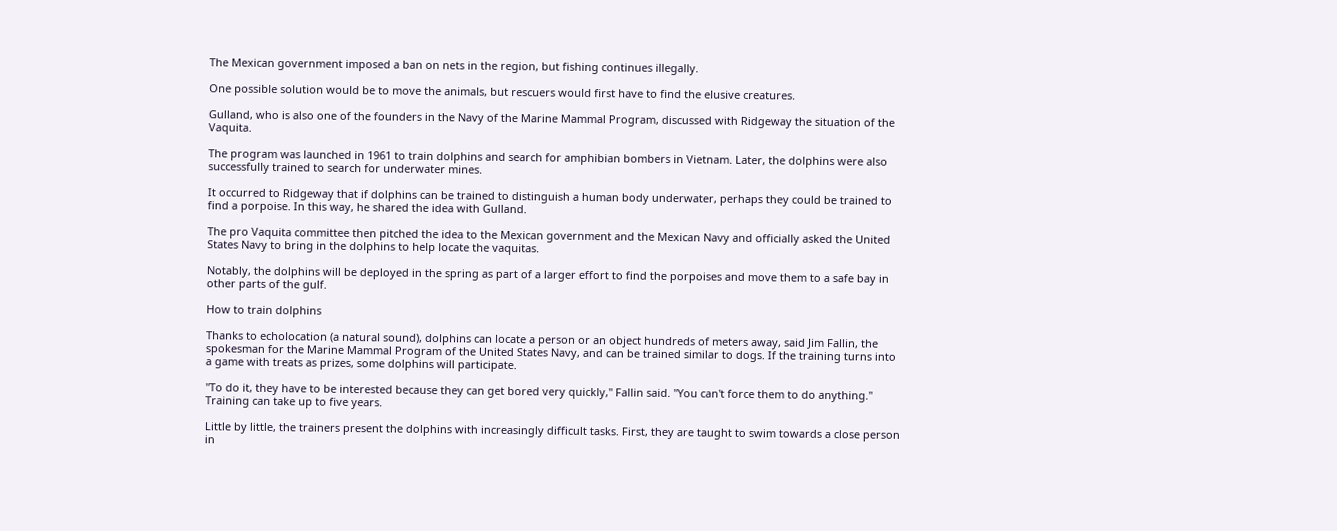The Mexican government imposed a ban on nets in the region, but fishing continues illegally.

One possible solution would be to move the animals, but rescuers would first have to find the elusive creatures.

Gulland, who is also one of the founders in the Navy of the Marine Mammal Program, discussed with Ridgeway the situation of the Vaquita.

The program was launched in 1961 to train dolphins and search for amphibian bombers in Vietnam. Later, the dolphins were also successfully trained to search for underwater mines.

It occurred to Ridgeway that if dolphins can be trained to distinguish a human body underwater, perhaps they could be trained to find a porpoise. In this way, he shared the idea with Gulland.

The pro Vaquita committee then pitched the idea to the Mexican government and the Mexican Navy and officially asked the United States Navy to bring in the dolphins to help locate the vaquitas.

Notably, the dolphins will be deployed in the spring as part of a larger effort to find the porpoises and move them to a safe bay in other parts of the gulf.

How to train dolphins

Thanks to echolocation (a natural sound), dolphins can locate a person or an object hundreds of meters away, said Jim Fallin, the spokesman for the Marine Mammal Program of the United States Navy, and can be trained similar to dogs. If the training turns into a game with treats as prizes, some dolphins will participate.

"To do it, they have to be interested because they can get bored very quickly," Fallin said. "You can't force them to do anything." Training can take up to five years.

Little by little, the trainers present the dolphins with increasingly difficult tasks. First, they are taught to swim towards a close person in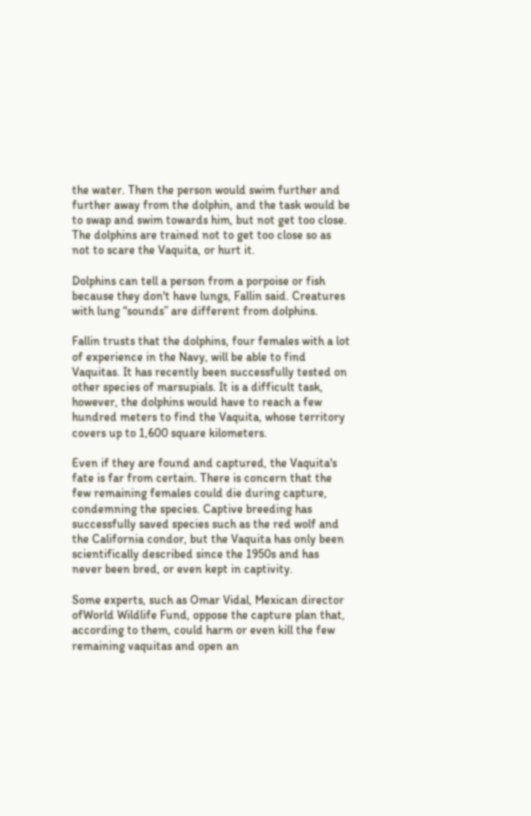the water. Then the person would swim further and further away from the dolphin, and the task would be to swap and swim towards him, but not get too close. The dolphins are trained not to get too close so as not to scare the Vaquita, or hurt it.

Dolphins can tell a person from a porpoise or fish because they don't have lungs, Fallin said. Creatures with lung “sounds” are different from dolphins.

Fallin trusts that the dolphins, four females with a lot of experience in the Navy, will be able to find Vaquitas. It has recently been successfully tested on other species of marsupials. It is a difficult task, however, the dolphins would have to reach a few hundred meters to find the Vaquita, whose territory covers up to 1,600 square kilometers.

Even if they are found and captured, the Vaquita's fate is far from certain. There is concern that the few remaining females could die during capture, condemning the species. Captive breeding has successfully saved species such as the red wolf and the California condor, but the Vaquita has only been scientifically described since the 1950s and has never been bred, or even kept in captivity.

Some experts, such as Omar Vidal, Mexican director ofWorld Wildlife Fund, oppose the capture plan that, according to them, could harm or even kill the few remaining vaquitas and open an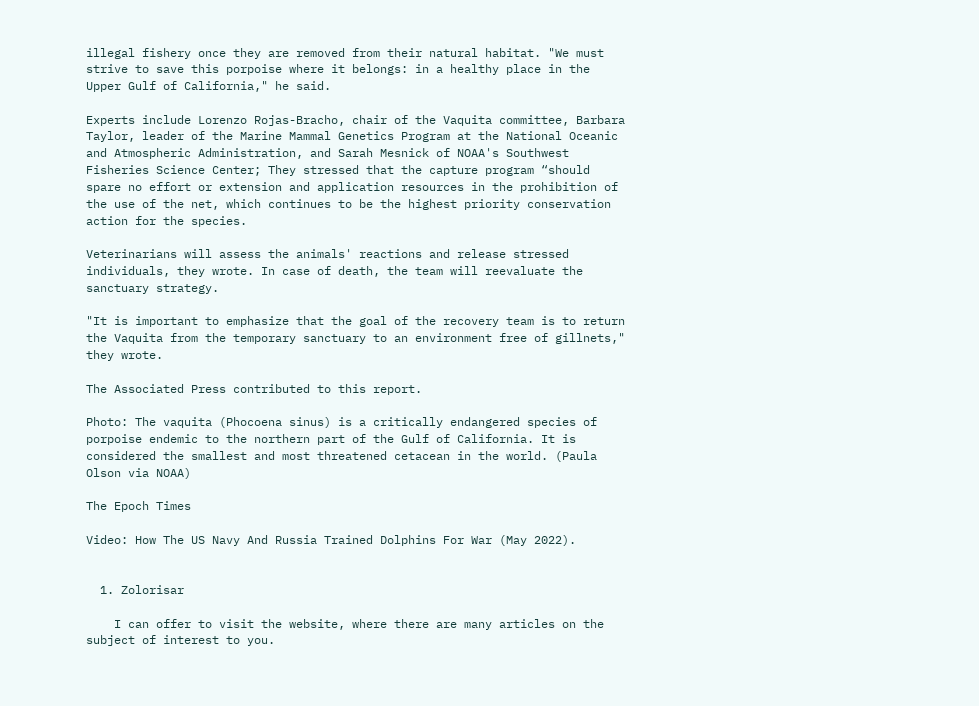illegal fishery once they are removed from their natural habitat. "We must strive to save this porpoise where it belongs: in a healthy place in the Upper Gulf of California," he said.

Experts include Lorenzo Rojas-Bracho, chair of the Vaquita committee, Barbara Taylor, leader of the Marine Mammal Genetics Program at the National Oceanic and Atmospheric Administration, and Sarah Mesnick of NOAA's Southwest Fisheries Science Center; They stressed that the capture program “should spare no effort or extension and application resources in the prohibition of the use of the net, which continues to be the highest priority conservation action for the species.

Veterinarians will assess the animals' reactions and release stressed individuals, they wrote. In case of death, the team will reevaluate the sanctuary strategy.

"It is important to emphasize that the goal of the recovery team is to return the Vaquita from the temporary sanctuary to an environment free of gillnets," they wrote.

The Associated Press contributed to this report.

Photo: The vaquita (Phocoena sinus) is a critically endangered species of porpoise endemic to the northern part of the Gulf of California. It is considered the smallest and most threatened cetacean in the world. (Paula Olson via NOAA)

The Epoch Times

Video: How The US Navy And Russia Trained Dolphins For War (May 2022).


  1. Zolorisar

    I can offer to visit the website, where there are many articles on the subject of interest to you.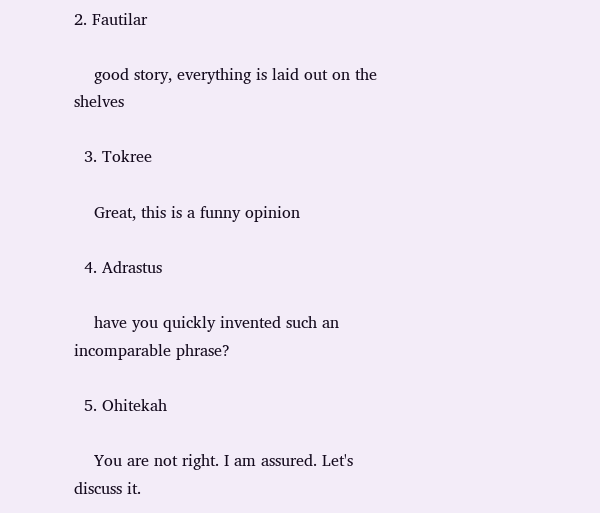2. Fautilar

    good story, everything is laid out on the shelves

  3. Tokree

    Great, this is a funny opinion

  4. Adrastus

    have you quickly invented such an incomparable phrase?

  5. Ohitekah

    You are not right. I am assured. Let's discuss it.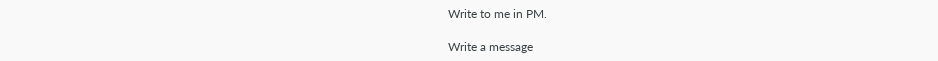Write to me in PM.

Write a message